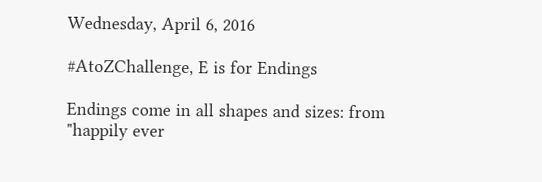Wednesday, April 6, 2016

#AtoZChallenge, E is for Endings

Endings come in all shapes and sizes: from "happily ever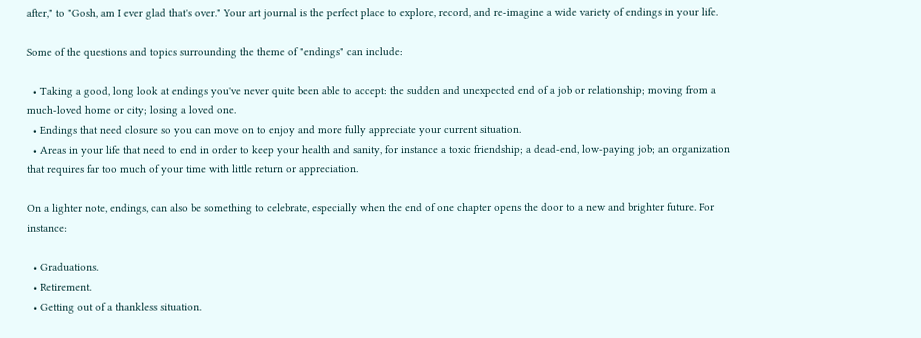after," to "Gosh, am I ever glad that's over." Your art journal is the perfect place to explore, record, and re-imagine a wide variety of endings in your life.

Some of the questions and topics surrounding the theme of "endings" can include:

  • Taking a good, long look at endings you've never quite been able to accept: the sudden and unexpected end of a job or relationship; moving from a much-loved home or city; losing a loved one.
  • Endings that need closure so you can move on to enjoy and more fully appreciate your current situation.
  • Areas in your life that need to end in order to keep your health and sanity, for instance a toxic friendship; a dead-end, low-paying job; an organization that requires far too much of your time with little return or appreciation.

On a lighter note, endings, can also be something to celebrate, especially when the end of one chapter opens the door to a new and brighter future. For instance:

  • Graduations.
  • Retirement.
  • Getting out of a thankless situation.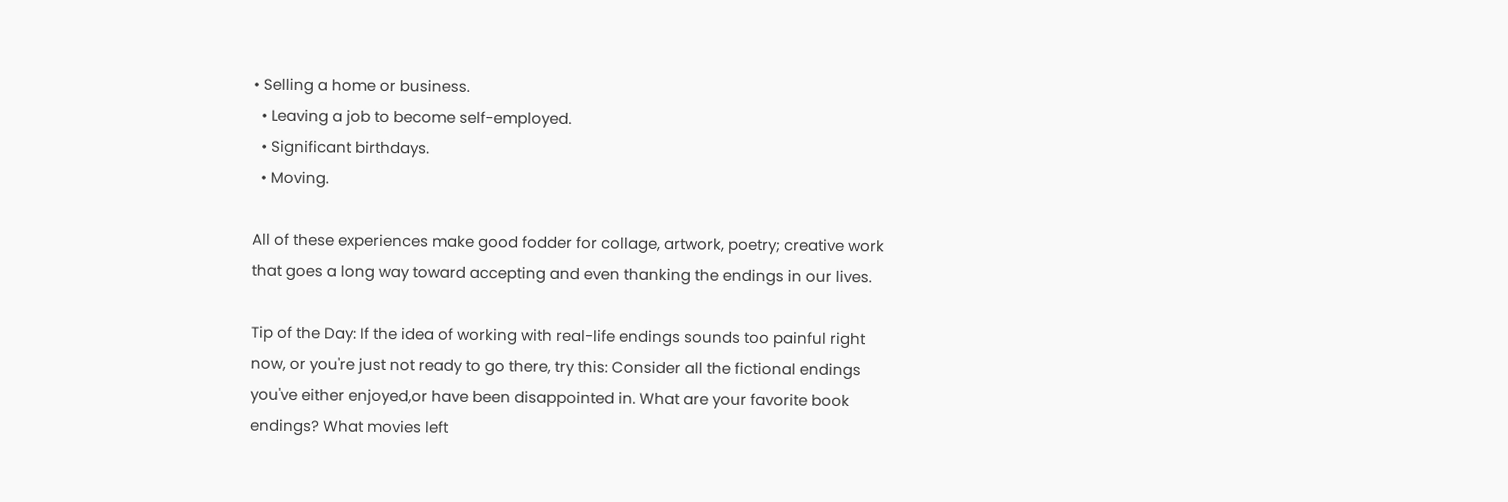• Selling a home or business.
  • Leaving a job to become self-employed.
  • Significant birthdays.
  • Moving.

All of these experiences make good fodder for collage, artwork, poetry; creative work that goes a long way toward accepting and even thanking the endings in our lives.

Tip of the Day: If the idea of working with real-life endings sounds too painful right now, or you're just not ready to go there, try this: Consider all the fictional endings you've either enjoyed,or have been disappointed in. What are your favorite book endings? What movies left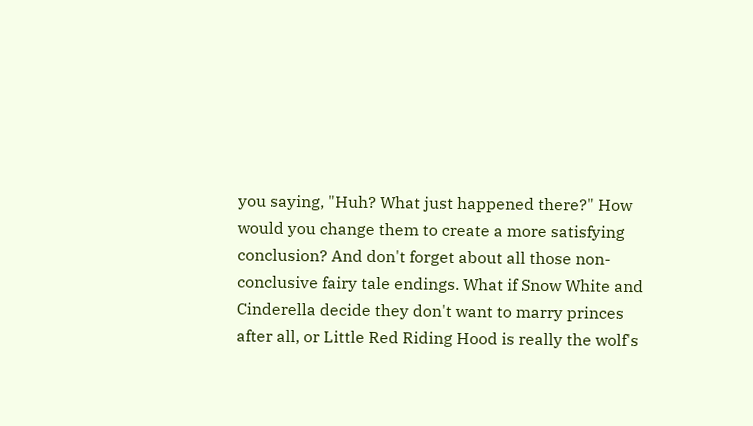you saying, "Huh? What just happened there?" How would you change them to create a more satisfying conclusion? And don't forget about all those non-conclusive fairy tale endings. What if Snow White and Cinderella decide they don't want to marry princes after all, or Little Red Riding Hood is really the wolf's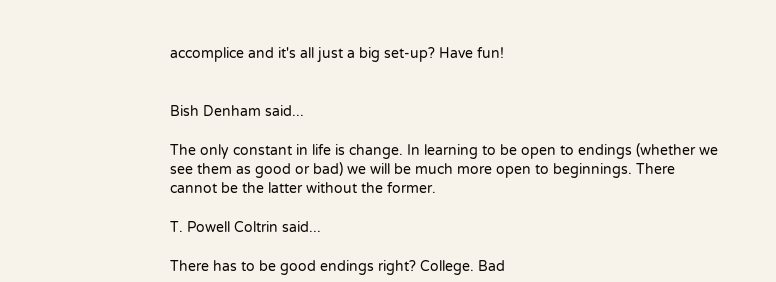accomplice and it's all just a big set-up? Have fun!


Bish Denham said...

The only constant in life is change. In learning to be open to endings (whether we see them as good or bad) we will be much more open to beginnings. There cannot be the latter without the former.

T. Powell Coltrin said...

There has to be good endings right? College. Bad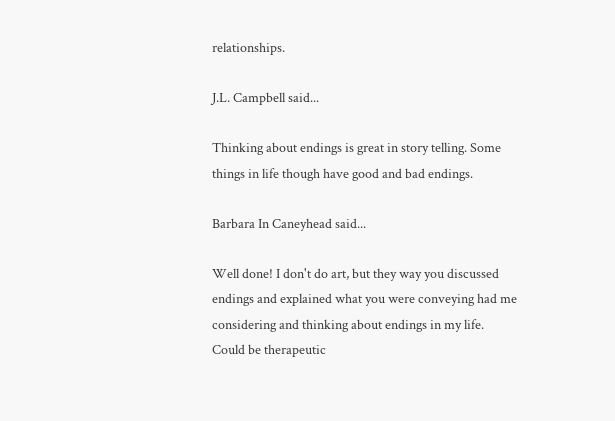relationships.

J.L. Campbell said...

Thinking about endings is great in story telling. Some things in life though have good and bad endings.

Barbara In Caneyhead said...

Well done! I don't do art, but they way you discussed endings and explained what you were conveying had me considering and thinking about endings in my life. Could be therapeutic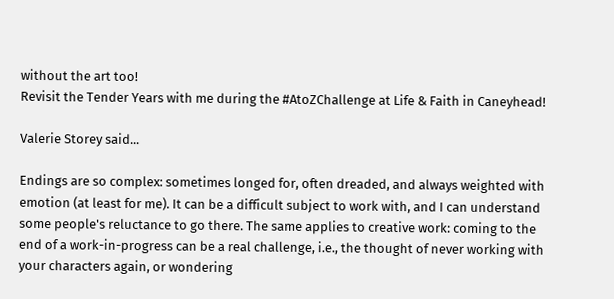without the art too!
Revisit the Tender Years with me during the #AtoZChallenge at Life & Faith in Caneyhead!

Valerie Storey said...

Endings are so complex: sometimes longed for, often dreaded, and always weighted with emotion (at least for me). It can be a difficult subject to work with, and I can understand some people's reluctance to go there. The same applies to creative work: coming to the end of a work-in-progress can be a real challenge, i.e., the thought of never working with your characters again, or wondering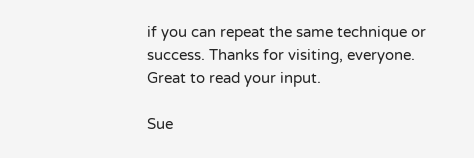if you can repeat the same technique or success. Thanks for visiting, everyone. Great to read your input.

Sue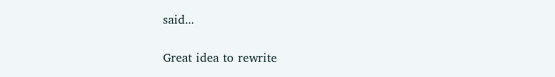said...

Great idea to rewrite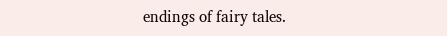endings of fairy tales.